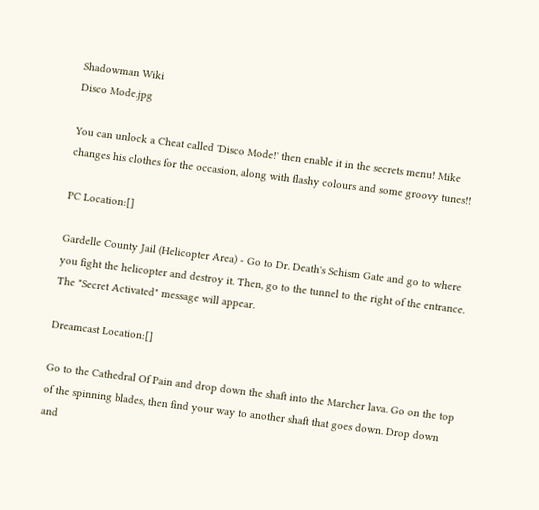Shadowman Wiki
Disco Mode.jpg

You can unlock a Cheat called 'Disco Mode!' then enable it in the secrets menu! Mike changes his clothes for the occasion, along with flashy colours and some groovy tunes!!

PC Location:[]

Gardelle County Jail (Helicopter Area) - Go to Dr. Death's Schism Gate and go to where you fight the helicopter and destroy it. Then, go to the tunnel to the right of the entrance. The "Secret Activated" message will appear.

Dreamcast Location:[]

Go to the Cathedral Of Pain and drop down the shaft into the Marcher lava. Go on the top of the spinning blades, then find your way to another shaft that goes down. Drop down and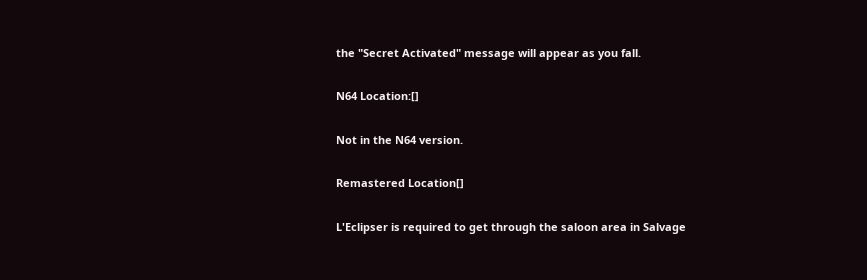the "Secret Activated" message will appear as you fall.

N64 Location:[]

Not in the N64 version.

Remastered Location[]

L'Eclipser is required to get through the saloon area in Salvage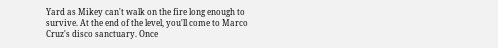Yard as Mikey can't walk on the fire long enough to survive. At the end of the level, you'll come to Marco Cruz's disco sanctuary. Once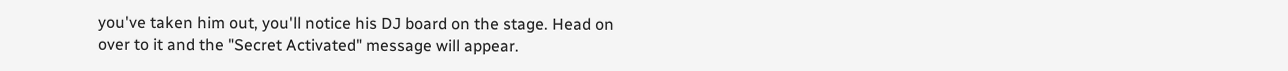you've taken him out, you'll notice his DJ board on the stage. Head on over to it and the "Secret Activated" message will appear.